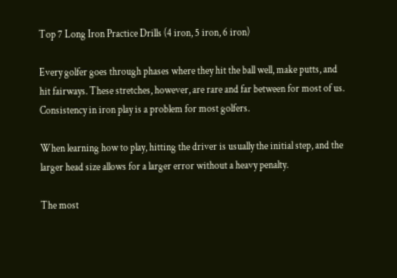Top 7 Long Iron Practice Drills (4 iron, 5 iron, 6 iron)

Every golfer goes through phases where they hit the ball well, make putts, and hit fairways. These stretches, however, are rare and far between for most of us. Consistency in iron play is a problem for most golfers.

When learning how to play, hitting the driver is usually the initial step, and the larger head size allows for a larger error without a heavy penalty.

The most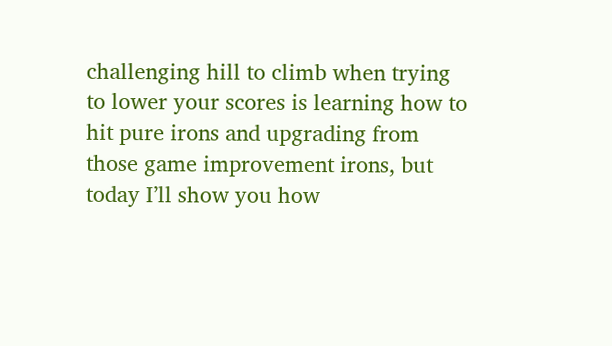challenging hill to climb when trying to lower your scores is learning how to hit pure irons and upgrading from those game improvement irons, but today I’ll show you how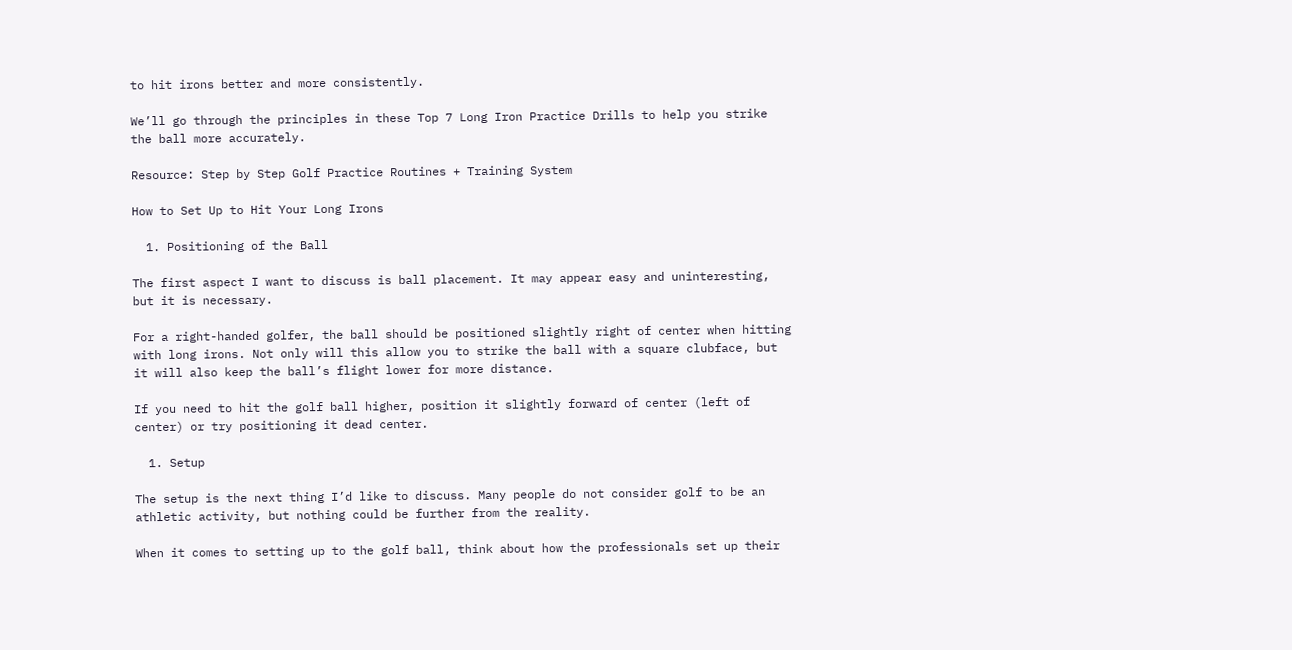to hit irons better and more consistently.

We’ll go through the principles in these Top 7 Long Iron Practice Drills to help you strike the ball more accurately.

Resource: Step by Step Golf Practice Routines + Training System

How to Set Up to Hit Your Long Irons

  1. Positioning of the Ball

The first aspect I want to discuss is ball placement. It may appear easy and uninteresting, but it is necessary.

For a right-handed golfer, the ball should be positioned slightly right of center when hitting with long irons. Not only will this allow you to strike the ball with a square clubface, but it will also keep the ball’s flight lower for more distance.

If you need to hit the golf ball higher, position it slightly forward of center (left of center) or try positioning it dead center.

  1. Setup

The setup is the next thing I’d like to discuss. Many people do not consider golf to be an athletic activity, but nothing could be further from the reality.

When it comes to setting up to the golf ball, think about how the professionals set up their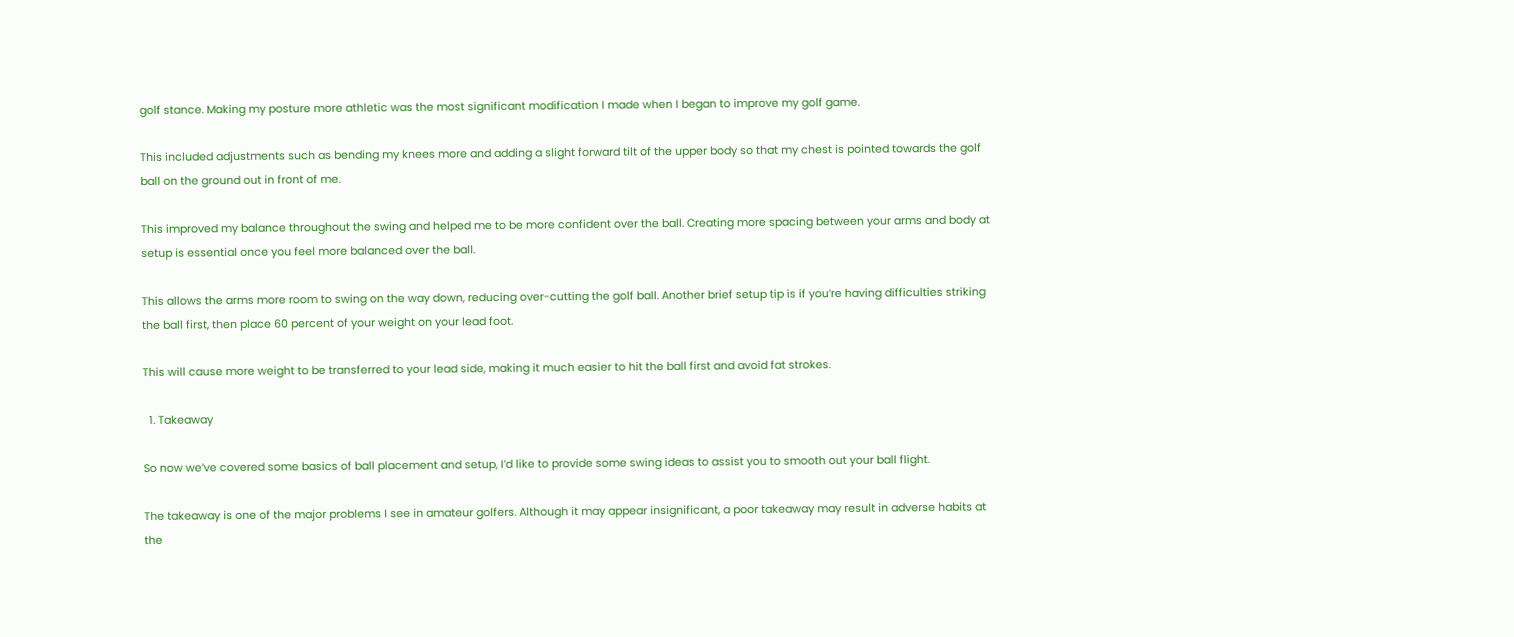golf stance. Making my posture more athletic was the most significant modification I made when I began to improve my golf game.

This included adjustments such as bending my knees more and adding a slight forward tilt of the upper body so that my chest is pointed towards the golf ball on the ground out in front of me.

This improved my balance throughout the swing and helped me to be more confident over the ball. Creating more spacing between your arms and body at setup is essential once you feel more balanced over the ball.

This allows the arms more room to swing on the way down, reducing over-cutting the golf ball. Another brief setup tip is if you’re having difficulties striking the ball first, then place 60 percent of your weight on your lead foot.

This will cause more weight to be transferred to your lead side, making it much easier to hit the ball first and avoid fat strokes.

  1. Takeaway

So now we’ve covered some basics of ball placement and setup, I’d like to provide some swing ideas to assist you to smooth out your ball flight.

The takeaway is one of the major problems I see in amateur golfers. Although it may appear insignificant, a poor takeaway may result in adverse habits at the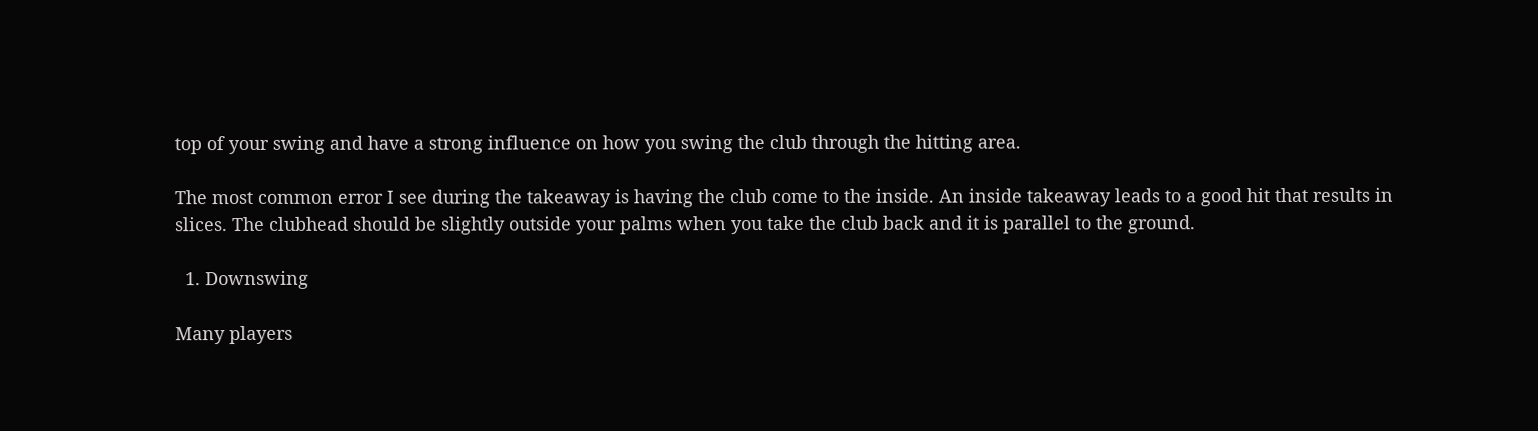top of your swing and have a strong influence on how you swing the club through the hitting area.

The most common error I see during the takeaway is having the club come to the inside. An inside takeaway leads to a good hit that results in slices. The clubhead should be slightly outside your palms when you take the club back and it is parallel to the ground.

  1. Downswing

Many players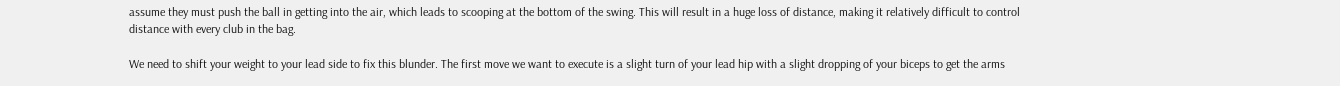assume they must push the ball in getting into the air, which leads to scooping at the bottom of the swing. This will result in a huge loss of distance, making it relatively difficult to control distance with every club in the bag.

We need to shift your weight to your lead side to fix this blunder. The first move we want to execute is a slight turn of your lead hip with a slight dropping of your biceps to get the arms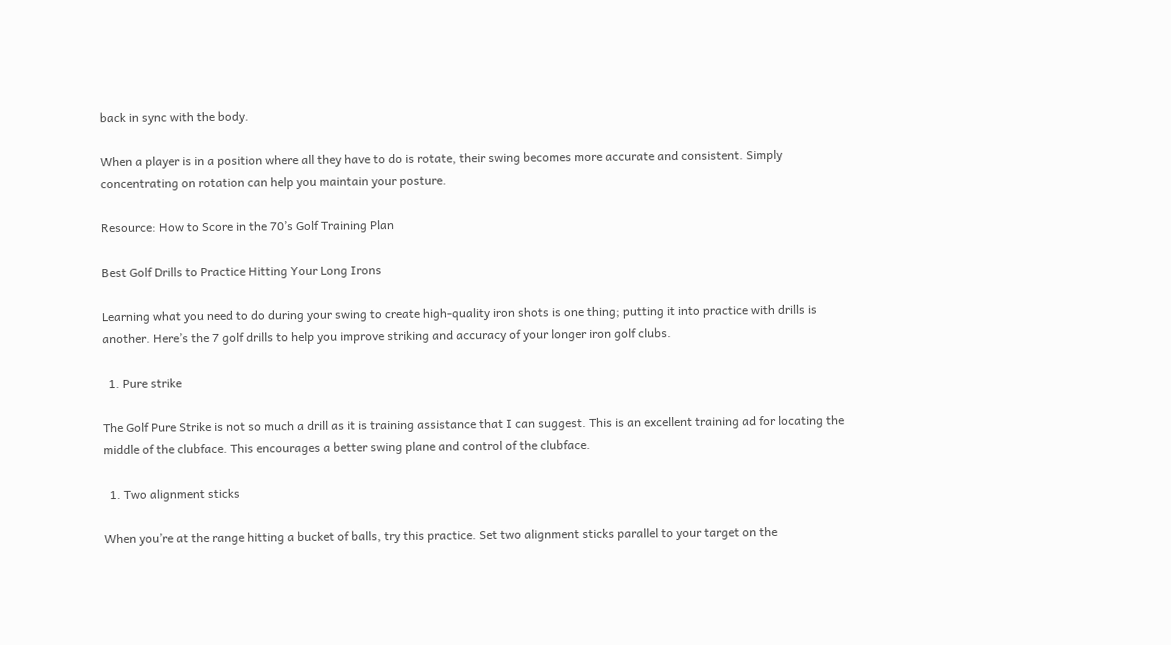back in sync with the body.

When a player is in a position where all they have to do is rotate, their swing becomes more accurate and consistent. Simply concentrating on rotation can help you maintain your posture.

Resource: How to Score in the 70’s Golf Training Plan

Best Golf Drills to Practice Hitting Your Long Irons

Learning what you need to do during your swing to create high-quality iron shots is one thing; putting it into practice with drills is another. Here’s the 7 golf drills to help you improve striking and accuracy of your longer iron golf clubs.

  1. Pure strike

The Golf Pure Strike is not so much a drill as it is training assistance that I can suggest. This is an excellent training ad for locating the middle of the clubface. This encourages a better swing plane and control of the clubface.

  1. Two alignment sticks

When you’re at the range hitting a bucket of balls, try this practice. Set two alignment sticks parallel to your target on the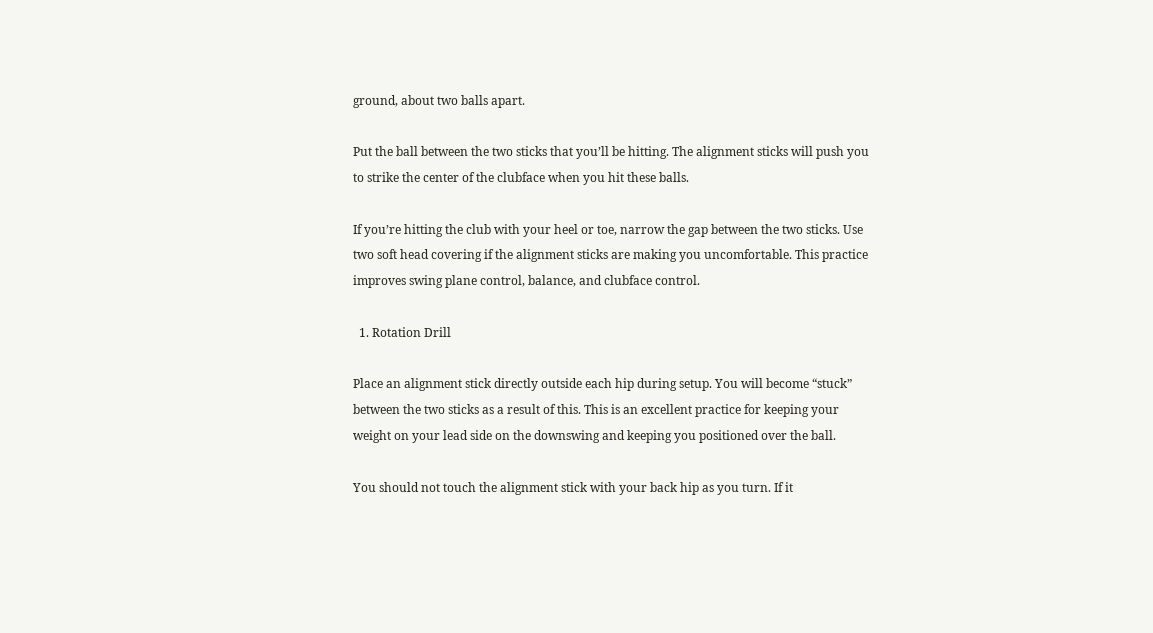ground, about two balls apart.

Put the ball between the two sticks that you’ll be hitting. The alignment sticks will push you to strike the center of the clubface when you hit these balls.

If you’re hitting the club with your heel or toe, narrow the gap between the two sticks. Use two soft head covering if the alignment sticks are making you uncomfortable. This practice improves swing plane control, balance, and clubface control.

  1. Rotation Drill

Place an alignment stick directly outside each hip during setup. You will become “stuck” between the two sticks as a result of this. This is an excellent practice for keeping your weight on your lead side on the downswing and keeping you positioned over the ball.

You should not touch the alignment stick with your back hip as you turn. If it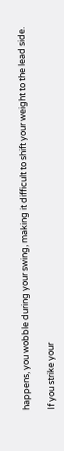happens, you wobble during your swing, making it difficult to shift your weight to the lead side.

If you strike your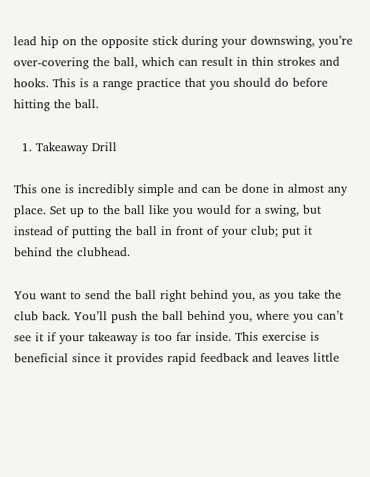lead hip on the opposite stick during your downswing, you’re over-covering the ball, which can result in thin strokes and hooks. This is a range practice that you should do before hitting the ball.

  1. Takeaway Drill

This one is incredibly simple and can be done in almost any place. Set up to the ball like you would for a swing, but instead of putting the ball in front of your club; put it behind the clubhead.

You want to send the ball right behind you, as you take the club back. You’ll push the ball behind you, where you can’t see it if your takeaway is too far inside. This exercise is beneficial since it provides rapid feedback and leaves little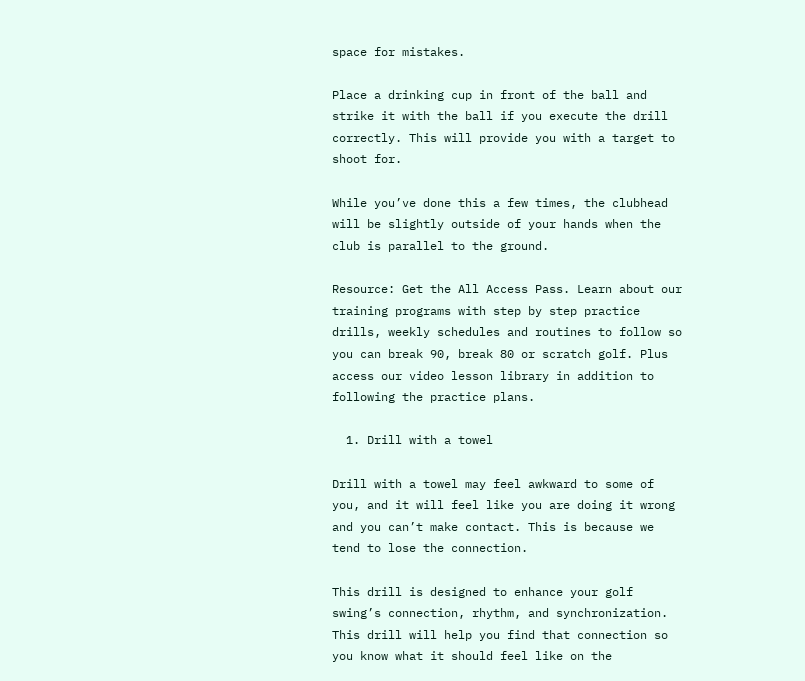space for mistakes.

Place a drinking cup in front of the ball and strike it with the ball if you execute the drill correctly. This will provide you with a target to shoot for.

While you’ve done this a few times, the clubhead will be slightly outside of your hands when the club is parallel to the ground.

Resource: Get the All Access Pass. Learn about our training programs with step by step practice drills, weekly schedules and routines to follow so you can break 90, break 80 or scratch golf. Plus access our video lesson library in addition to following the practice plans.

  1. Drill with a towel

Drill with a towel may feel awkward to some of you, and it will feel like you are doing it wrong and you can’t make contact. This is because we tend to lose the connection.

This drill is designed to enhance your golf swing’s connection, rhythm, and synchronization. This drill will help you find that connection so you know what it should feel like on the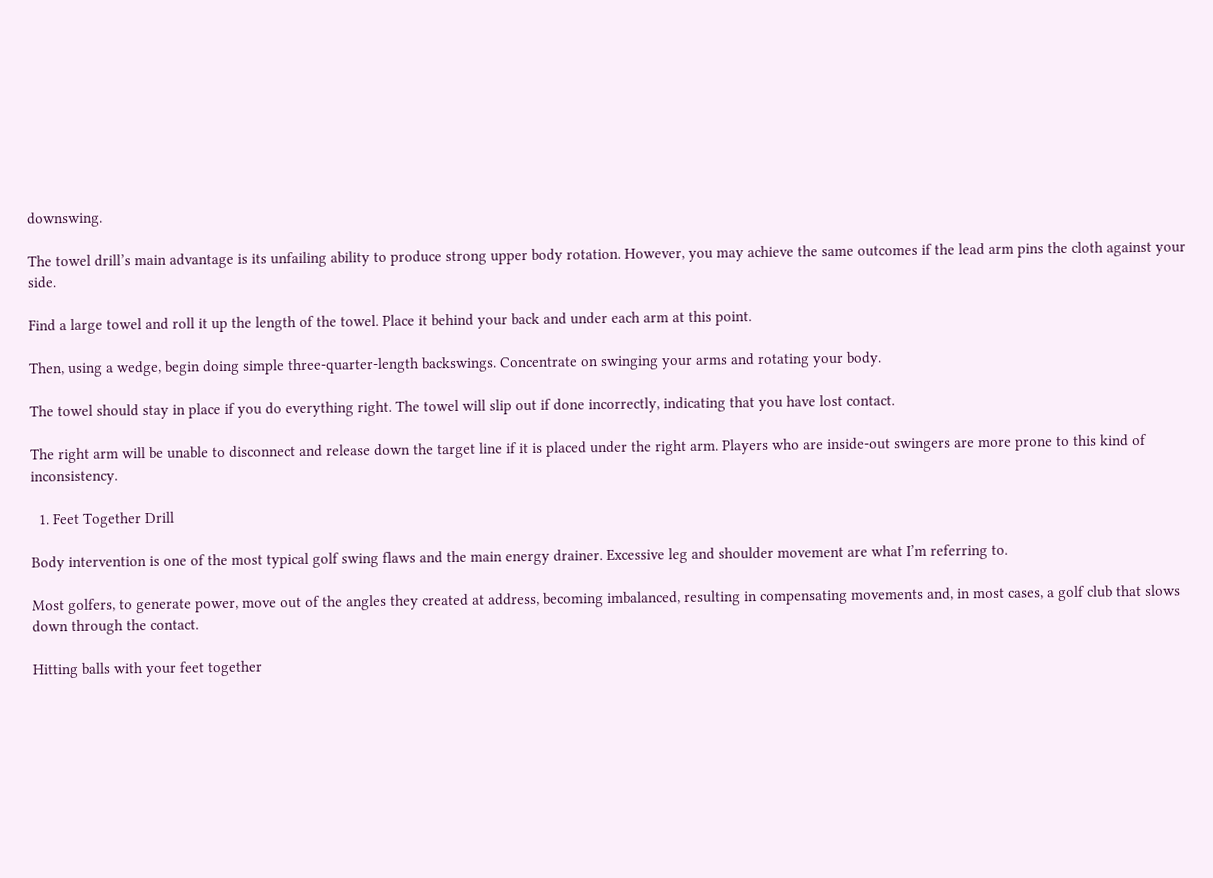downswing.

The towel drill’s main advantage is its unfailing ability to produce strong upper body rotation. However, you may achieve the same outcomes if the lead arm pins the cloth against your side.

Find a large towel and roll it up the length of the towel. Place it behind your back and under each arm at this point.

Then, using a wedge, begin doing simple three-quarter-length backswings. Concentrate on swinging your arms and rotating your body.

The towel should stay in place if you do everything right. The towel will slip out if done incorrectly, indicating that you have lost contact.

The right arm will be unable to disconnect and release down the target line if it is placed under the right arm. Players who are inside-out swingers are more prone to this kind of inconsistency.

  1. Feet Together Drill

Body intervention is one of the most typical golf swing flaws and the main energy drainer. Excessive leg and shoulder movement are what I’m referring to.

Most golfers, to generate power, move out of the angles they created at address, becoming imbalanced, resulting in compensating movements and, in most cases, a golf club that slows down through the contact.

Hitting balls with your feet together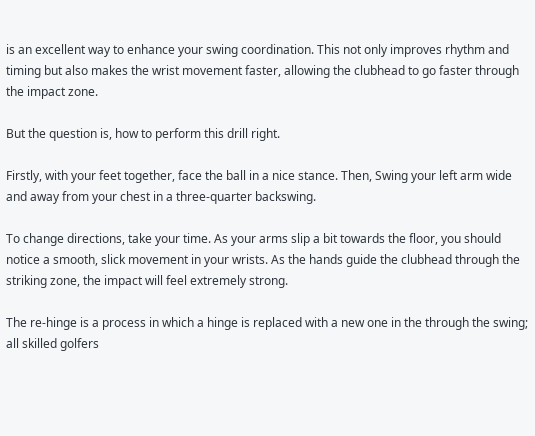is an excellent way to enhance your swing coordination. This not only improves rhythm and timing but also makes the wrist movement faster, allowing the clubhead to go faster through the impact zone.

But the question is, how to perform this drill right.

Firstly, with your feet together, face the ball in a nice stance. Then, Swing your left arm wide and away from your chest in a three-quarter backswing.

To change directions, take your time. As your arms slip a bit towards the floor, you should notice a smooth, slick movement in your wrists. As the hands guide the clubhead through the striking zone, the impact will feel extremely strong.

The re-hinge is a process in which a hinge is replaced with a new one in the through the swing; all skilled golfers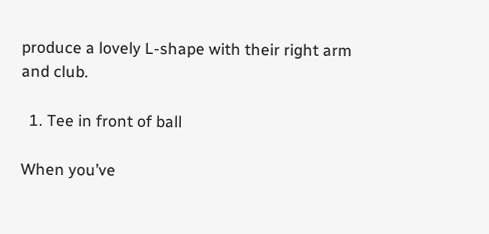produce a lovely L-shape with their right arm and club.

  1. Tee in front of ball

When you’ve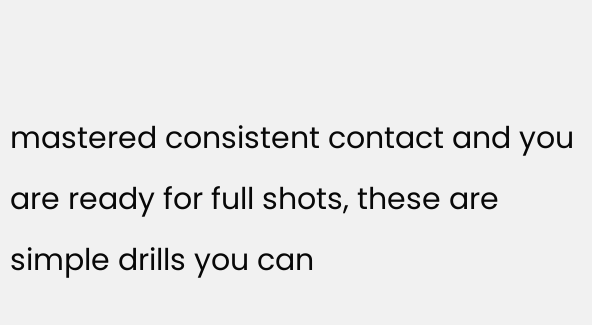mastered consistent contact and you are ready for full shots, these are simple drills you can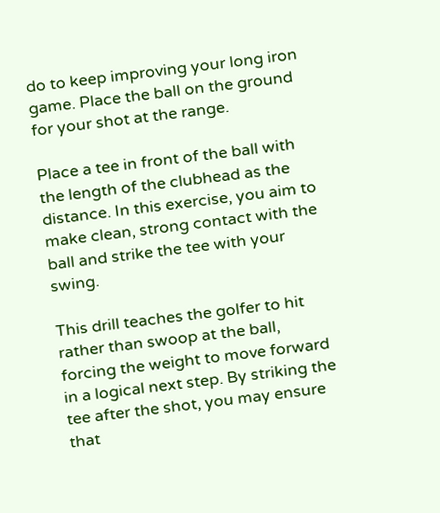do to keep improving your long iron game. Place the ball on the ground for your shot at the range.

Place a tee in front of the ball with the length of the clubhead as the distance. In this exercise, you aim to make clean, strong contact with the ball and strike the tee with your swing.

This drill teaches the golfer to hit rather than swoop at the ball, forcing the weight to move forward in a logical next step. By striking the tee after the shot, you may ensure that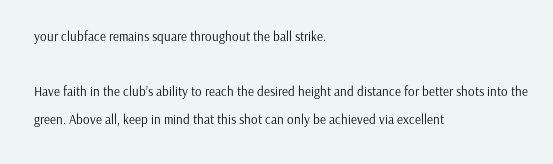your clubface remains square throughout the ball strike.

Have faith in the club’s ability to reach the desired height and distance for better shots into the green. Above all, keep in mind that this shot can only be achieved via excellent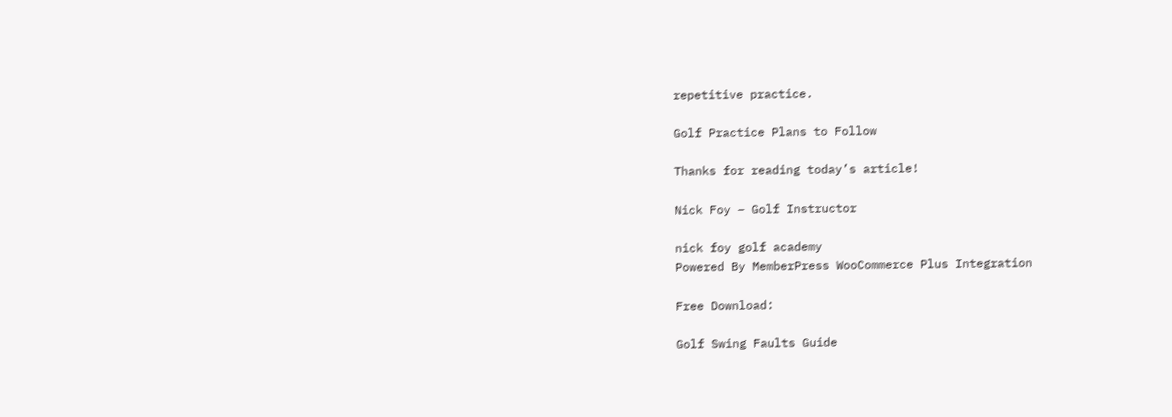repetitive practice.

Golf Practice Plans to Follow

Thanks for reading today’s article!

Nick Foy – Golf Instructor

nick foy golf academy
Powered By MemberPress WooCommerce Plus Integration

Free Download:

Golf Swing Faults Guide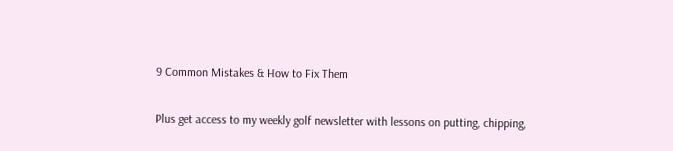9 Common Mistakes & How to Fix Them

Plus get access to my weekly golf newsletter with lessons on putting, chipping,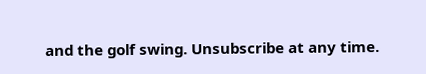and the golf swing. Unsubscribe at any time.